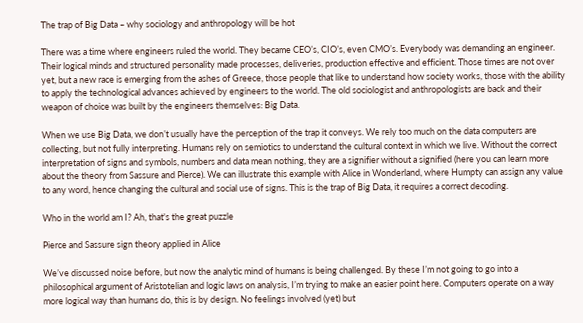The trap of Big Data – why sociology and anthropology will be hot

There was a time where engineers ruled the world. They became CEO’s, CIO’s, even CMO’s. Everybody was demanding an engineer. Their logical minds and structured personality made processes, deliveries, production effective and efficient. Those times are not over yet, but a new race is emerging from the ashes of Greece, those people that like to understand how society works, those with the ability to apply the technological advances achieved by engineers to the world. The old sociologist and anthropologists are back and their weapon of choice was built by the engineers themselves: Big Data.

When we use Big Data, we don’t usually have the perception of the trap it conveys. We rely too much on the data computers are collecting, but not fully interpreting. Humans rely on semiotics to understand the cultural context in which we live. Without the correct interpretation of signs and symbols, numbers and data mean nothing, they are a signifier without a signified (here you can learn more about the theory from Sassure and Pierce). We can illustrate this example with Alice in Wonderland, where Humpty can assign any value to any word, hence changing the cultural and social use of signs. This is the trap of Big Data, it requires a correct decoding.

Who in the world am I? Ah, that's the great puzzle

Pierce and Sassure sign theory applied in Alice

We’ve discussed noise before, but now the analytic mind of humans is being challenged. By these I’m not going to go into a philosophical argument of Aristotelian and logic laws on analysis, I’m trying to make an easier point here. Computers operate on a way more logical way than humans do, this is by design. No feelings involved (yet) but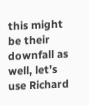this might be their downfall as well, let’s use Richard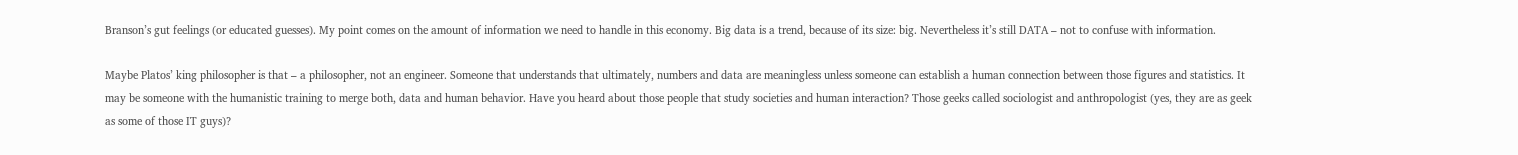Branson’s gut feelings (or educated guesses). My point comes on the amount of information we need to handle in this economy. Big data is a trend, because of its size: big. Nevertheless it’s still DATA – not to confuse with information.

Maybe Platos’ king philosopher is that – a philosopher, not an engineer. Someone that understands that ultimately, numbers and data are meaningless unless someone can establish a human connection between those figures and statistics. It may be someone with the humanistic training to merge both, data and human behavior. Have you heard about those people that study societies and human interaction? Those geeks called sociologist and anthropologist (yes, they are as geek as some of those IT guys)?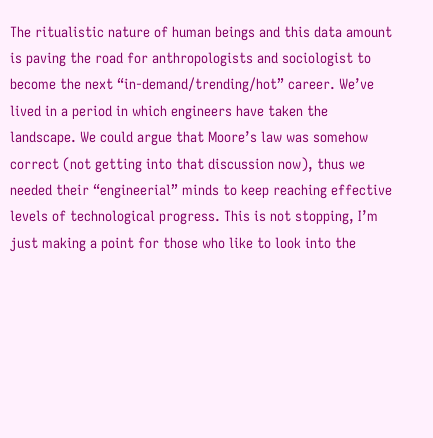The ritualistic nature of human beings and this data amount is paving the road for anthropologists and sociologist to become the next “in-demand/trending/hot” career. We’ve lived in a period in which engineers have taken the landscape. We could argue that Moore’s law was somehow correct (not getting into that discussion now), thus we needed their “engineerial” minds to keep reaching effective levels of technological progress. This is not stopping, I’m just making a point for those who like to look into the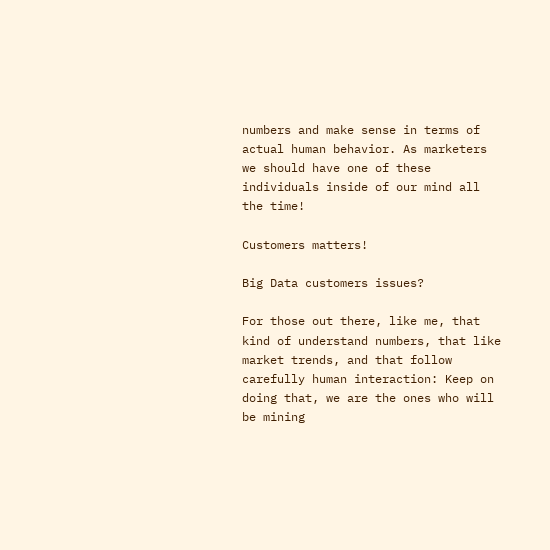numbers and make sense in terms of actual human behavior. As marketers we should have one of these individuals inside of our mind all the time!

Customers matters!

Big Data customers issues?

For those out there, like me, that kind of understand numbers, that like market trends, and that follow carefully human interaction: Keep on doing that, we are the ones who will be mining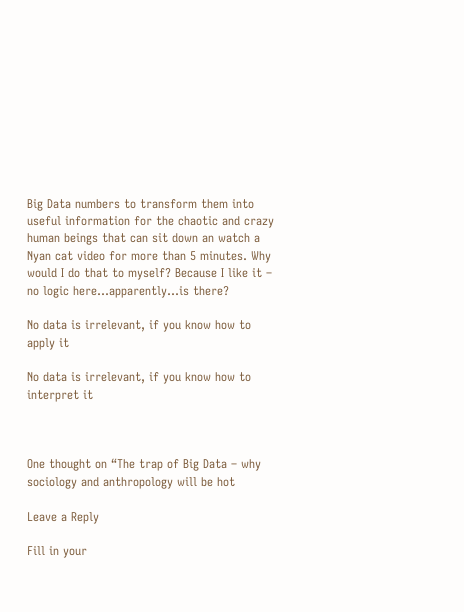Big Data numbers to transform them into useful information for the chaotic and crazy human beings that can sit down an watch a Nyan cat video for more than 5 minutes. Why would I do that to myself? Because I like it – no logic here…apparently…is there?

No data is irrelevant, if you know how to apply it

No data is irrelevant, if you know how to interpret it



One thought on “The trap of Big Data – why sociology and anthropology will be hot

Leave a Reply

Fill in your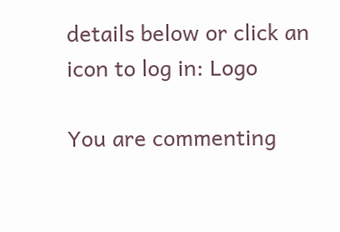details below or click an icon to log in: Logo

You are commenting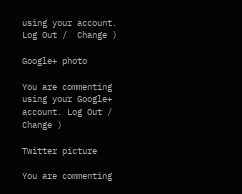using your account. Log Out /  Change )

Google+ photo

You are commenting using your Google+ account. Log Out /  Change )

Twitter picture

You are commenting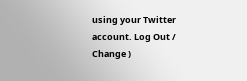using your Twitter account. Log Out /  Change )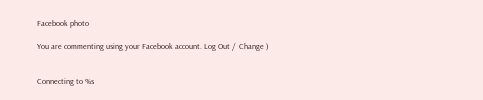Facebook photo

You are commenting using your Facebook account. Log Out /  Change )


Connecting to %s